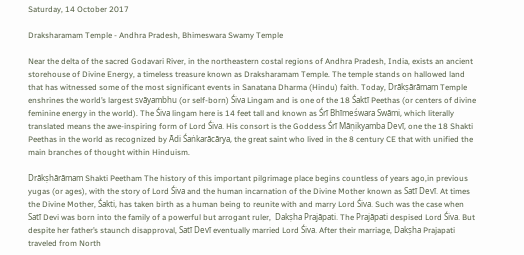Saturday, 14 October 2017

Draksharamam Temple - Andhra Pradesh, Bhimeswara Swamy Temple

Near the delta of the sacred Godavari River, in the northeastern costal regions of Andhra Pradesh, India, exists an ancient storehouse of Divine Energy, a timeless treasure known as Draksharamam Temple. The temple stands on hallowed land that has witnessed some of the most significant events in Sanatana Dharma (Hindu) faith. Today, Drākṣārāmam Temple enshrines the world’s largest svāyambhu (or self-born) Śiva Lingam and is one of the 18 Śaktī Peethas (or centers of divine feminine energy in the world). The Śiva lingam here is 14 feet tall and known as Śrī Bhīmeśwara Swāmi, which literally translated means the awe-inspiring form of Lord Śiva. His consort is the Goddess Śrī Māṇikyamba Devī, one the 18 Shakti Peethas in the world as recognized by Ādi Śaṅkarācārya, the great saint who lived in the 8 century CE that with unified the main branches of thought within Hinduism.

Drākṣhārāmam Shakti Peetham The history of this important pilgrimage place begins countless of years ago,in previous yugas (or ages), with the story of Lord Śiva and the human incarnation of the Divine Mother known as Satī Devī. At times the Divine Mother, Śakti, has taken birth as a human being to reunite with and marry Lord Śiva. Such was the case when Satī Devi was born into the family of a powerful but arrogant ruler,  Dakṣha Prajāpati. The Prajāpati despised Lord Śiva. But despite her father’s staunch disapproval, Satī Devī eventually married Lord Śiva. After their marriage, Dakṣha Prajapati traveled from North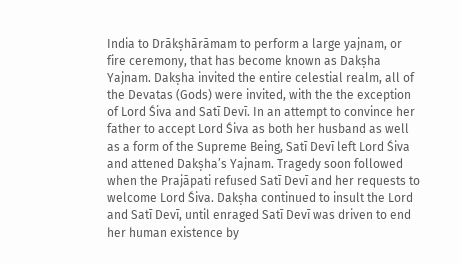India to Drākṣhārāmam to perform a large yajnam, or fire ceremony, that has become known as Dakṣha Yajnam. Dakṣha invited the entire celestial realm, all of the Devatas (Gods) were invited, with the the exception of Lord Śiva and Satī Devī. In an attempt to convince her father to accept Lord Śiva as both her husband as well as a form of the Supreme Being, Satī Devī left Lord Śiva and attened Dakṣha’s Yajnam. Tragedy soon followed when the Prajāpati refused Satī Devī and her requests to welcome Lord Śiva. Dakṣha continued to insult the Lord and Satī Devī, until enraged Satī Devī was driven to end her human existence by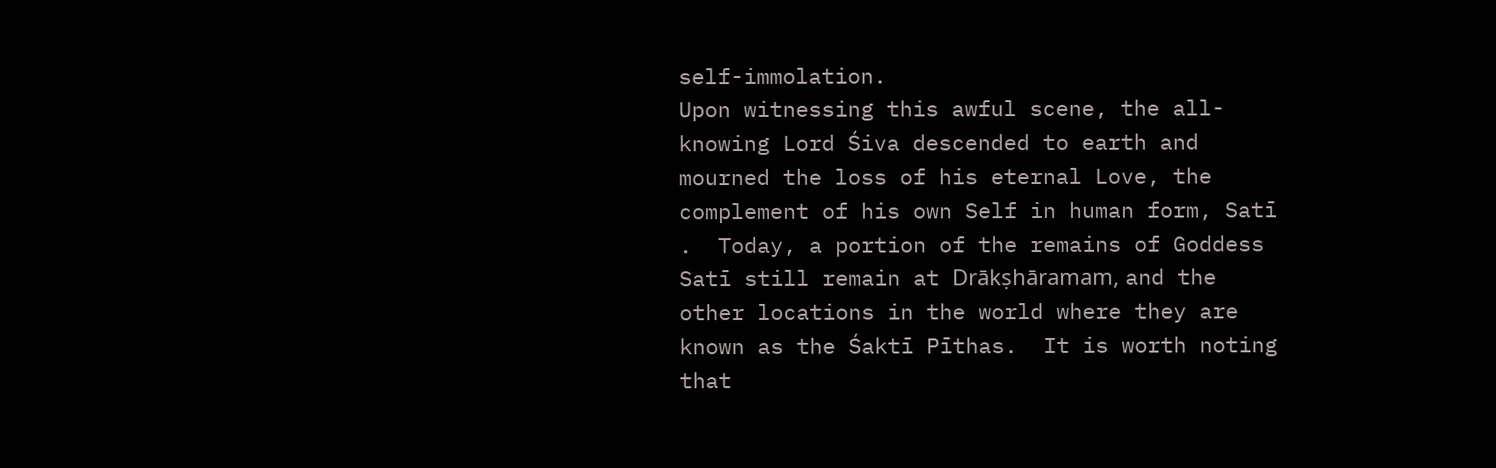self-immolation.
Upon witnessing this awful scene, the all-knowing Lord Śiva descended to earth and mourned the loss of his eternal Love, the complement of his own Self in human form, Satī .  Today, a portion of the remains of Goddess Satī still remain at Drākṣhāramam, and the other locations in the world where they are known as the Śaktī Pīthas.  It is worth noting that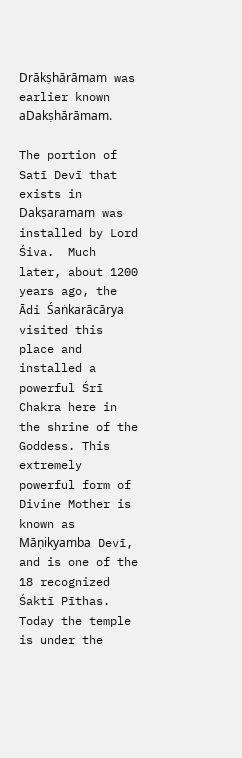Drākṣhārāmam was earlier known aDakṣhārāmam.

The portion of Satī Devī that exists in Dakṣaramam was installed by Lord Śiva.  Much later, about 1200 years ago, the Ādi Śaṅkarācārya visited this place and installed a powerful Śrī Chakra here in the shrine of the Goddess. This extremely powerful form of Divine Mother is known as Māṇikyamba Devī, and is one of the 18 recognized Śaktī Pīthas. Today the temple is under the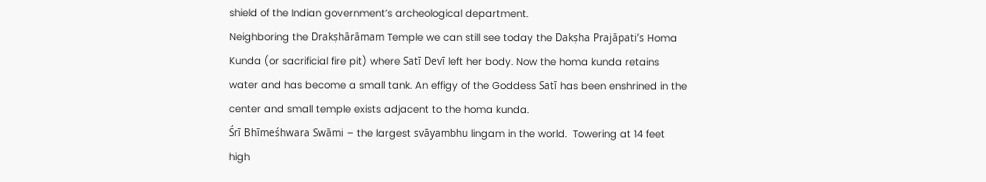shield of the Indian government’s archeological department.
Neighboring the Drakṣhārāmam Temple we can still see today the Dakṣha Prajāpati’s Homa Kunda (or sacrificial fire pit) where Satī Devī left her body. Now the homa kunda retains water and has become a small tank. An effigy of the Goddess Satī has been enshrined in the center and small temple exists adjacent to the homa kunda.
Śrī Bhīmeśhwara Swāmi – the largest svāyambhu lingam in the world.  Towering at 14 feet high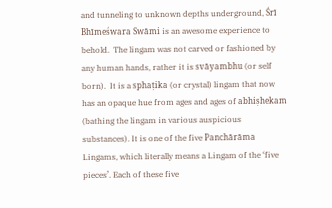and tunneling to unknown depths underground, Śrī Bhīmeśwara Swāmi is an awesome experience to behold.  The lingam was not carved or fashioned by any human hands, rather it is svāyambhu (or self born).  It is a sphaṭika (or crystal) lingam that now has an opaque hue from ages and ages of abhiṣhekam (bathing the lingam in various auspicious substances). It is one of the five Panchārāma Lingams, which literally means a Lingam of the ‘five pieces’. Each of these five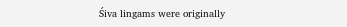Śiva lingams were originally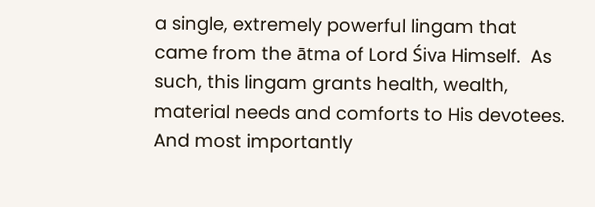a single, extremely powerful lingam that came from the ātma of Lord Śiva Himself.  As such, this lingam grants health, wealth, material needs and comforts to His devotees. And most importantly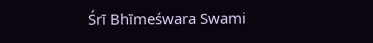Śrī Bhīmeśwara Swami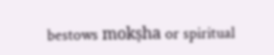bestows mokṣha or spiritual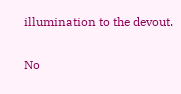illumination to the devout.

No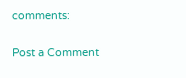comments:

Post a Comment